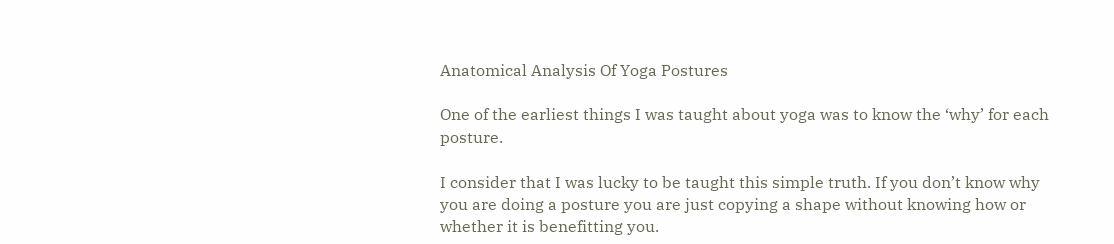Anatomical Analysis Of Yoga Postures

One of the earliest things I was taught about yoga was to know the ‘why’ for each posture.

I consider that I was lucky to be taught this simple truth. If you don’t know why you are doing a posture you are just copying a shape without knowing how or whether it is benefitting you.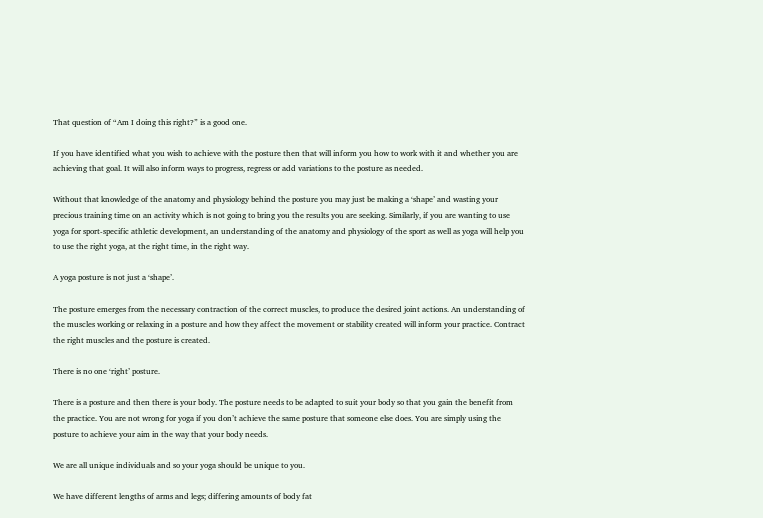That question of “Am I doing this right?” is a good one.

If you have identified what you wish to achieve with the posture then that will inform you how to work with it and whether you are achieving that goal. It will also inform ways to progress, regress or add variations to the posture as needed.

Without that knowledge of the anatomy and physiology behind the posture you may just be making a ‘shape’ and wasting your precious training time on an activity which is not going to bring you the results you are seeking. Similarly, if you are wanting to use yoga for sport-specific athletic development, an understanding of the anatomy and physiology of the sport as well as yoga will help you to use the right yoga, at the right time, in the right way.

A yoga posture is not just a ‘shape’.

The posture emerges from the necessary contraction of the correct muscles, to produce the desired joint actions. An understanding of the muscles working or relaxing in a posture and how they affect the movement or stability created will inform your practice. Contract the right muscles and the posture is created.

There is no one ‘right’ posture.

There is a posture and then there is your body. The posture needs to be adapted to suit your body so that you gain the benefit from the practice. You are not wrong for yoga if you don’t achieve the same posture that someone else does. You are simply using the posture to achieve your aim in the way that your body needs.

We are all unique individuals and so your yoga should be unique to you.

We have different lengths of arms and legs; differing amounts of body fat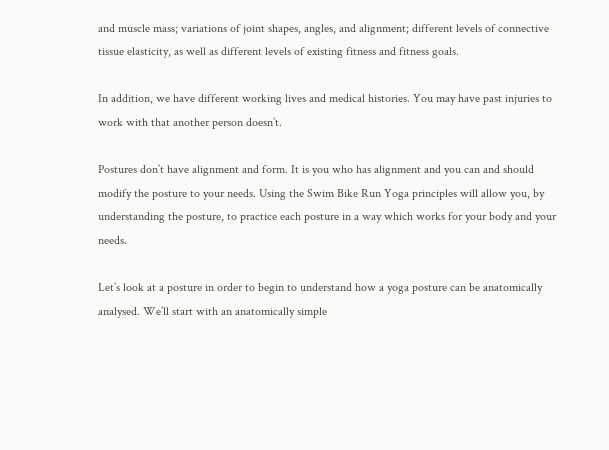and muscle mass; variations of joint shapes, angles, and alignment; different levels of connective tissue elasticity, as well as different levels of existing fitness and fitness goals.

In addition, we have different working lives and medical histories. You may have past injuries to work with that another person doesn’t.

Postures don’t have alignment and form. It is you who has alignment and you can and should modify the posture to your needs. Using the Swim Bike Run Yoga principles will allow you, by understanding the posture, to practice each posture in a way which works for your body and your needs.

Let’s look at a posture in order to begin to understand how a yoga posture can be anatomically analysed. We’ll start with an anatomically simple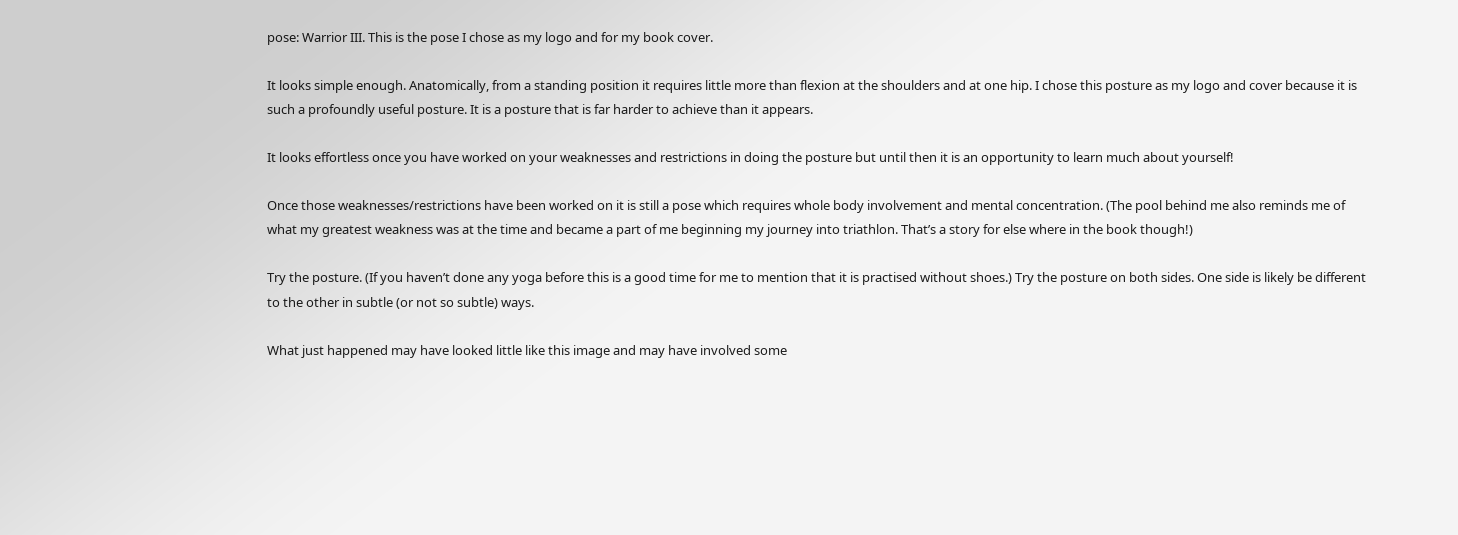pose: Warrior III. This is the pose I chose as my logo and for my book cover.

It looks simple enough. Anatomically, from a standing position it requires little more than flexion at the shoulders and at one hip. I chose this posture as my logo and cover because it is such a profoundly useful posture. It is a posture that is far harder to achieve than it appears.

It looks effortless once you have worked on your weaknesses and restrictions in doing the posture but until then it is an opportunity to learn much about yourself!

Once those weaknesses/restrictions have been worked on it is still a pose which requires whole body involvement and mental concentration. (The pool behind me also reminds me of what my greatest weakness was at the time and became a part of me beginning my journey into triathlon. That’s a story for else where in the book though!)

Try the posture. (If you haven’t done any yoga before this is a good time for me to mention that it is practised without shoes.) Try the posture on both sides. One side is likely be different to the other in subtle (or not so subtle) ways.

What just happened may have looked little like this image and may have involved some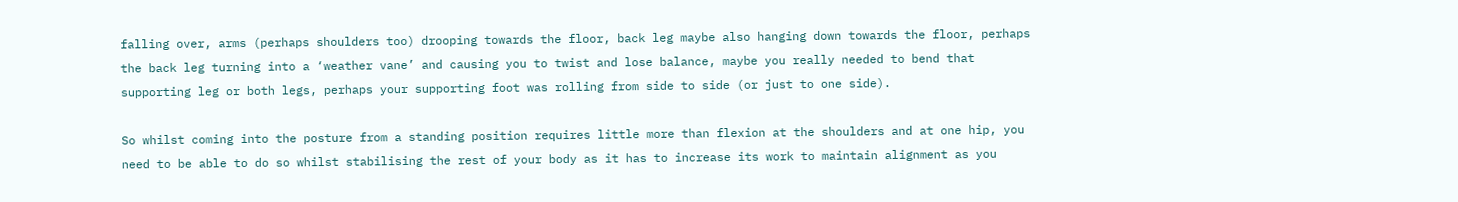falling over, arms (perhaps shoulders too) drooping towards the floor, back leg maybe also hanging down towards the floor, perhaps the back leg turning into a ‘weather vane’ and causing you to twist and lose balance, maybe you really needed to bend that supporting leg or both legs, perhaps your supporting foot was rolling from side to side (or just to one side).

So whilst coming into the posture from a standing position requires little more than flexion at the shoulders and at one hip, you need to be able to do so whilst stabilising the rest of your body as it has to increase its work to maintain alignment as you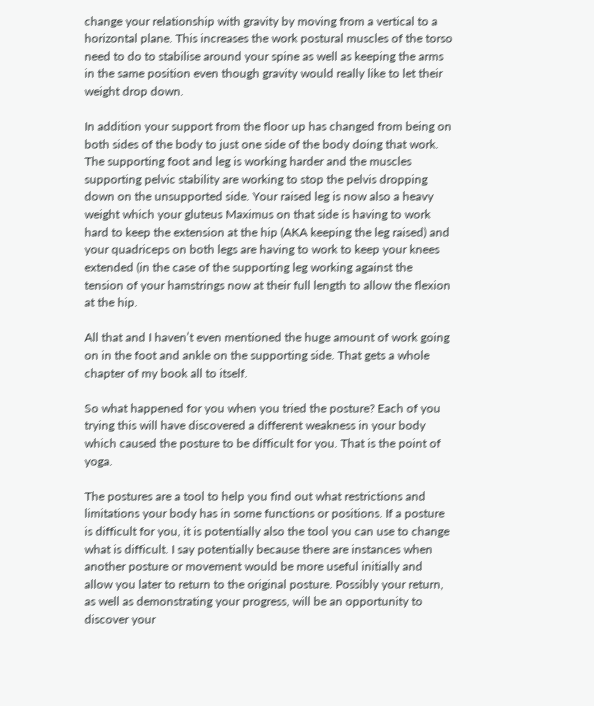change your relationship with gravity by moving from a vertical to a horizontal plane. This increases the work postural muscles of the torso need to do to stabilise around your spine as well as keeping the arms in the same position even though gravity would really like to let their weight drop down.

In addition your support from the floor up has changed from being on both sides of the body to just one side of the body doing that work. The supporting foot and leg is working harder and the muscles supporting pelvic stability are working to stop the pelvis dropping down on the unsupported side. Your raised leg is now also a heavy weight which your gluteus Maximus on that side is having to work hard to keep the extension at the hip (AKA keeping the leg raised) and your quadriceps on both legs are having to work to keep your knees extended (in the case of the supporting leg working against the tension of your hamstrings now at their full length to allow the flexion at the hip.

All that and I haven’t even mentioned the huge amount of work going on in the foot and ankle on the supporting side. That gets a whole chapter of my book all to itself.

So what happened for you when you tried the posture? Each of you trying this will have discovered a different weakness in your body which caused the posture to be difficult for you. That is the point of yoga.

The postures are a tool to help you find out what restrictions and limitations your body has in some functions or positions. If a posture is difficult for you, it is potentially also the tool you can use to change what is difficult. I say potentially because there are instances when another posture or movement would be more useful initially and allow you later to return to the original posture. Possibly your return, as well as demonstrating your progress, will be an opportunity to discover your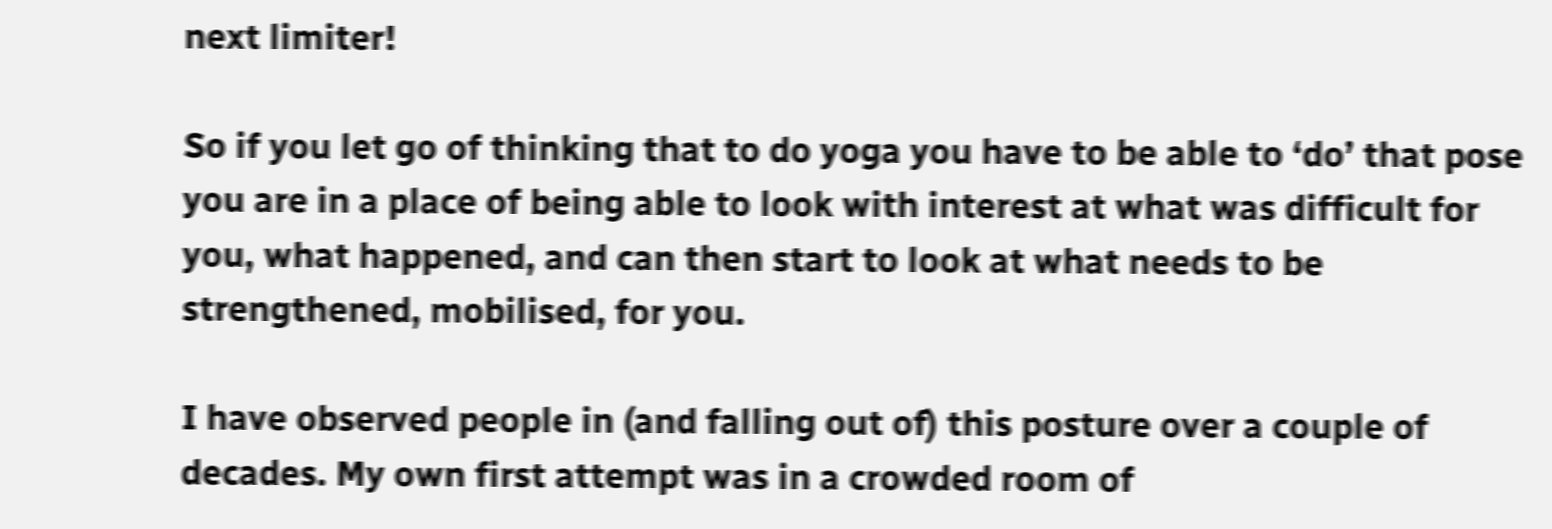next limiter!

So if you let go of thinking that to do yoga you have to be able to ‘do’ that pose you are in a place of being able to look with interest at what was difficult for you, what happened, and can then start to look at what needs to be strengthened, mobilised, for you.

I have observed people in (and falling out of) this posture over a couple of decades. My own first attempt was in a crowded room of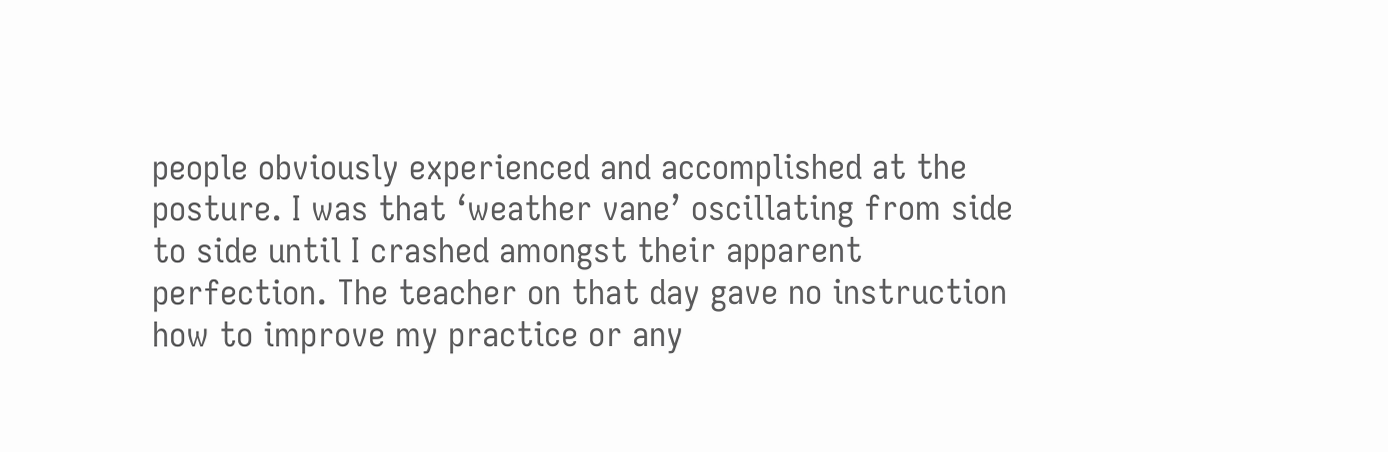people obviously experienced and accomplished at the posture. I was that ‘weather vane’ oscillating from side to side until I crashed amongst their apparent perfection. The teacher on that day gave no instruction how to improve my practice or any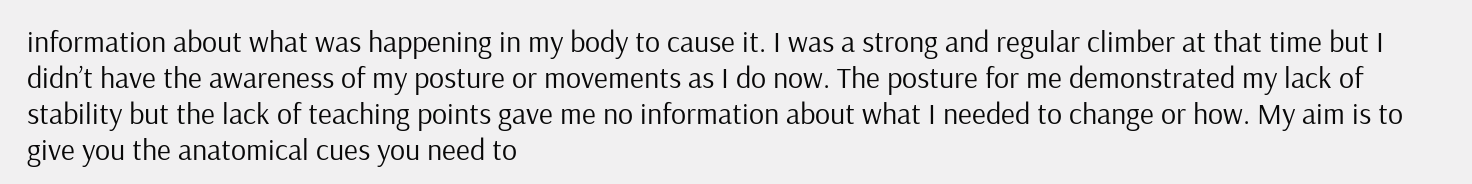information about what was happening in my body to cause it. I was a strong and regular climber at that time but I didn’t have the awareness of my posture or movements as I do now. The posture for me demonstrated my lack of stability but the lack of teaching points gave me no information about what I needed to change or how. My aim is to give you the anatomical cues you need to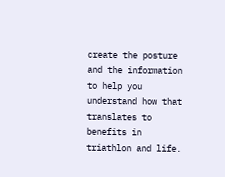create the posture and the information to help you understand how that translates to benefits in triathlon and life.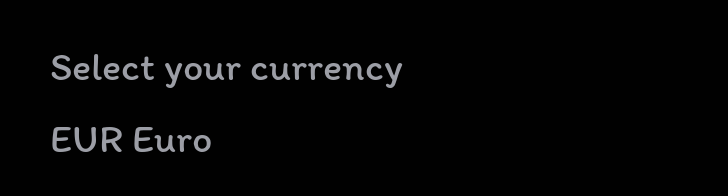Select your currency
EUR Euro